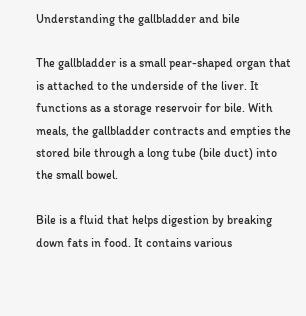Understanding the gallbladder and bile

The gallbladder is a small pear-shaped organ that is attached to the underside of the liver. It functions as a storage reservoir for bile. With meals, the gallbladder contracts and empties the stored bile through a long tube (bile duct) into the small bowel.

Bile is a fluid that helps digestion by breaking down fats in food. It contains various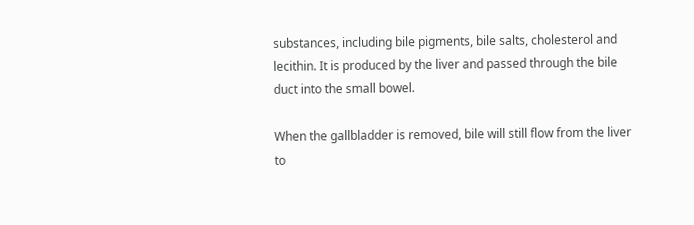substances, including bile pigments, bile salts, cholesterol and lecithin. It is produced by the liver and passed through the bile duct into the small bowel.

When the gallbladder is removed, bile will still flow from the liver to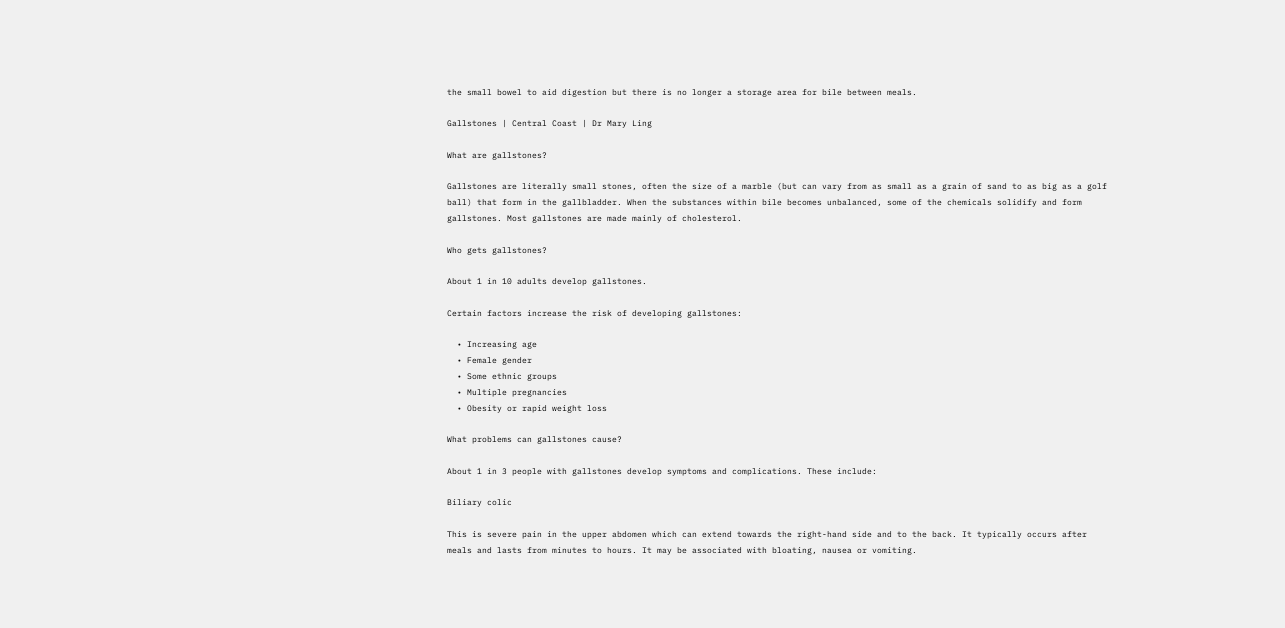the small bowel to aid digestion but there is no longer a storage area for bile between meals.

Gallstones | Central Coast | Dr Mary Ling

What are gallstones?

Gallstones are literally small stones, often the size of a marble (but can vary from as small as a grain of sand to as big as a golf ball) that form in the gallbladder. When the substances within bile becomes unbalanced, some of the chemicals solidify and form gallstones. Most gallstones are made mainly of cholesterol.

Who gets gallstones?

About 1 in 10 adults develop gallstones.

Certain factors increase the risk of developing gallstones:

  • Increasing age
  • Female gender
  • Some ethnic groups
  • Multiple pregnancies
  • Obesity or rapid weight loss

What problems can gallstones cause?

About 1 in 3 people with gallstones develop symptoms and complications. These include:

Biliary colic

This is severe pain in the upper abdomen which can extend towards the right-hand side and to the back. It typically occurs after meals and lasts from minutes to hours. It may be associated with bloating, nausea or vomiting.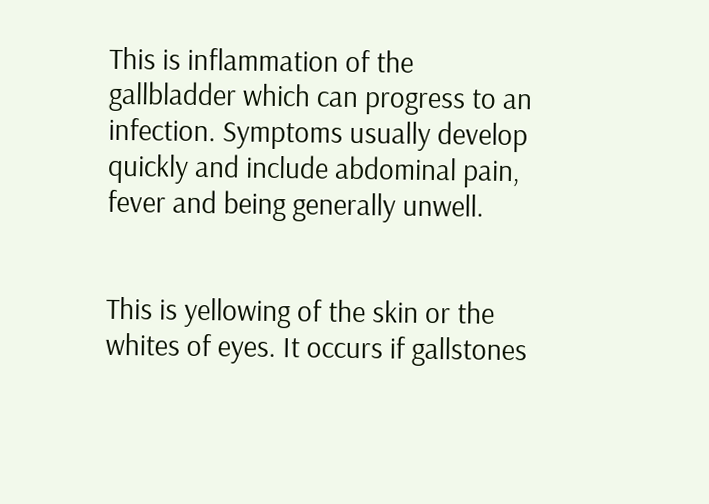This is inflammation of the gallbladder which can progress to an infection. Symptoms usually develop quickly and include abdominal pain, fever and being generally unwell.


This is yellowing of the skin or the whites of eyes. It occurs if gallstones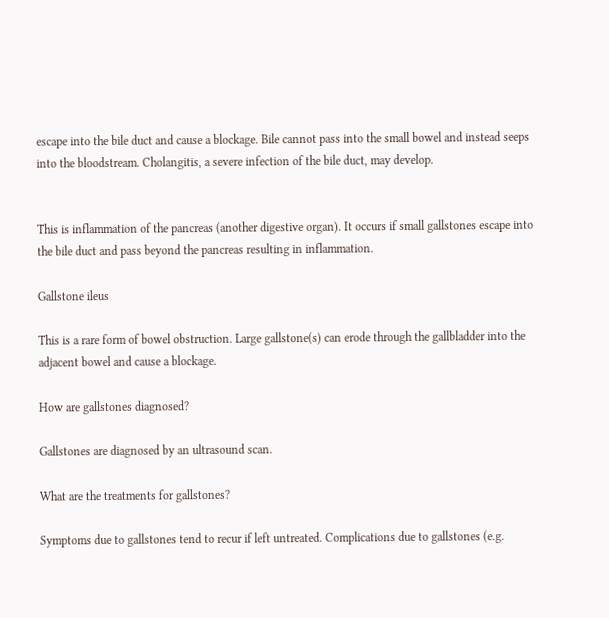escape into the bile duct and cause a blockage. Bile cannot pass into the small bowel and instead seeps into the bloodstream. Cholangitis, a severe infection of the bile duct, may develop.


This is inflammation of the pancreas (another digestive organ). It occurs if small gallstones escape into the bile duct and pass beyond the pancreas resulting in inflammation.

Gallstone ileus

This is a rare form of bowel obstruction. Large gallstone(s) can erode through the gallbladder into the adjacent bowel and cause a blockage.

How are gallstones diagnosed?

Gallstones are diagnosed by an ultrasound scan.

What are the treatments for gallstones?

Symptoms due to gallstones tend to recur if left untreated. Complications due to gallstones (e.g.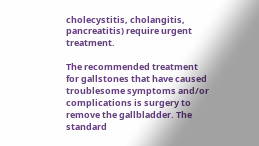cholecystitis, cholangitis, pancreatitis) require urgent treatment.

The recommended treatment for gallstones that have caused troublesome symptoms and/or complications is surgery to remove the gallbladder. The standard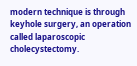modern technique is through keyhole surgery, an operation called laparoscopic cholecystectomy.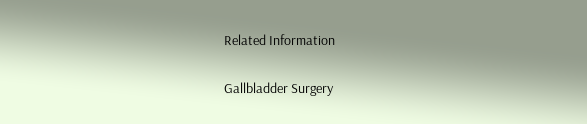Related Information

Gallbladder Surgery